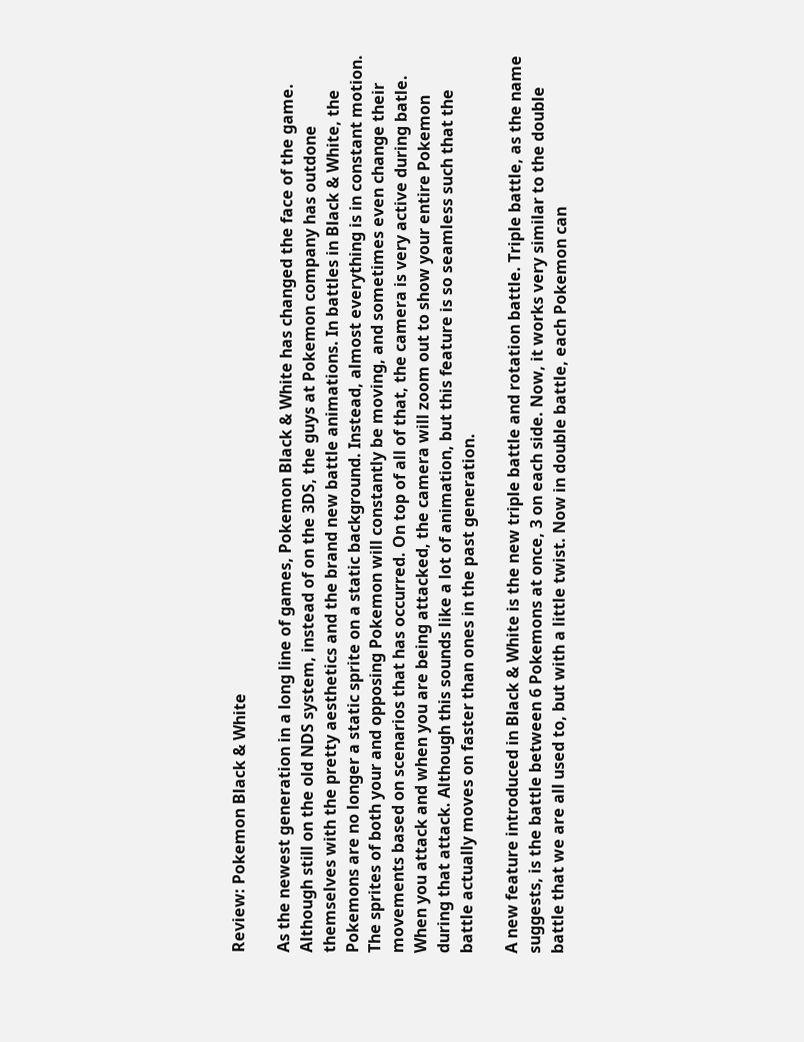Review: Pokemon Black & White

As the newest generation in a long line of games, Pokemon Black & White has changed the face of the game. Although still on the old NDS system, instead of on the 3DS, the guys at Pokemon company has outdone themselves with the pretty aesthetics and the brand new battle animations. In battles in Black & White, the Pokemons are no longer a static sprite on a static background. Instead, almost everything is in constant motion. The sprites of both your and opposing Pokemon will constantly be moving, and sometimes even change their movements based on scenarios that has occurred. On top of all of that, the camera is very active during batle. When you attack and when you are being attacked, the camera will zoom out to show your entire Pokemon during that attack. Although this sounds like a lot of animation, but this feature is so seamless such that the battle actually moves on faster than ones in the past generation.

A new feature introduced in Black & White is the new triple battle and rotation battle. Triple battle, as the name suggests, is the battle between 6 Pokemons at once, 3 on each side. Now, it works very similar to the double battle that we are all used to, but with a little twist. Now in double battle, each Pokemon can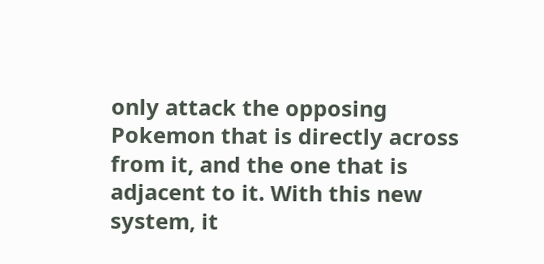only attack the opposing Pokemon that is directly across from it, and the one that is adjacent to it. With this new system, it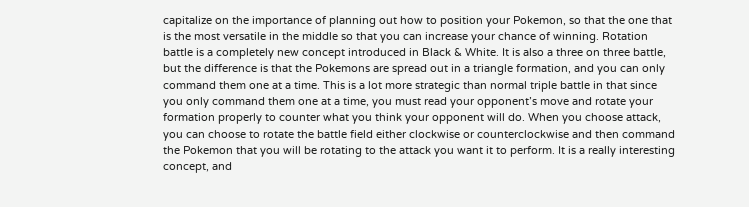capitalize on the importance of planning out how to position your Pokemon, so that the one that is the most versatile in the middle so that you can increase your chance of winning. Rotation battle is a completely new concept introduced in Black & White. It is also a three on three battle, but the difference is that the Pokemons are spread out in a triangle formation, and you can only command them one at a time. This is a lot more strategic than normal triple battle in that since you only command them one at a time, you must read your opponent’s move and rotate your formation properly to counter what you think your opponent will do. When you choose attack, you can choose to rotate the battle field either clockwise or counterclockwise and then command the Pokemon that you will be rotating to the attack you want it to perform. It is a really interesting concept, and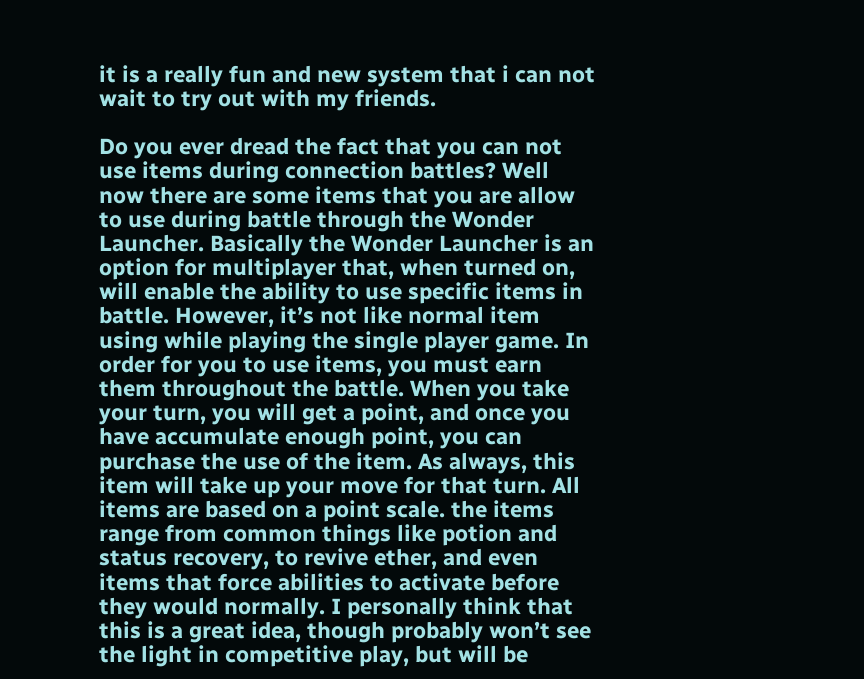it is a really fun and new system that i can not wait to try out with my friends.

Do you ever dread the fact that you can not use items during connection battles? Well now there are some items that you are allow to use during battle through the Wonder Launcher. Basically the Wonder Launcher is an option for multiplayer that, when turned on, will enable the ability to use specific items in battle. However, it’s not like normal item using while playing the single player game. In order for you to use items, you must earn them throughout the battle. When you take your turn, you will get a point, and once you have accumulate enough point, you can purchase the use of the item. As always, this item will take up your move for that turn. All items are based on a point scale. the items range from common things like potion and status recovery, to revive ether, and even items that force abilities to activate before they would normally. I personally think that this is a great idea, though probably won’t see the light in competitive play, but will be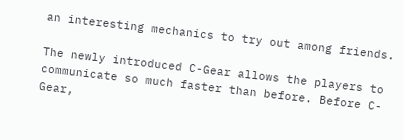an interesting mechanics to try out among friends.

The newly introduced C-Gear allows the players to communicate so much faster than before. Before C-Gear,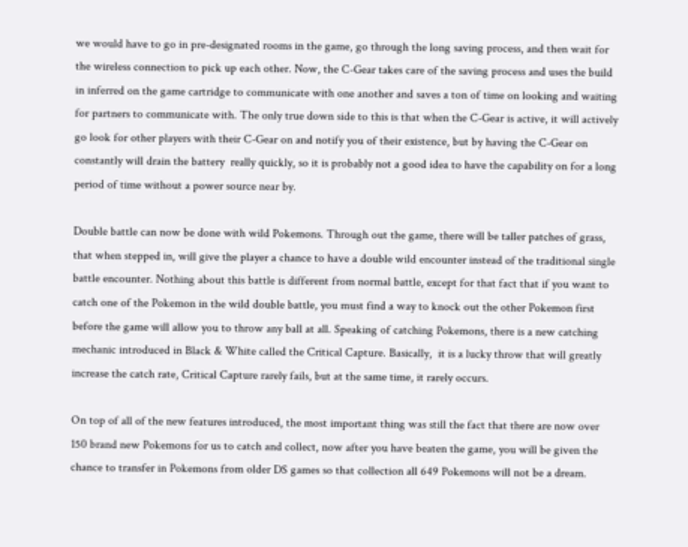we would have to go in pre-designated rooms in the game, go through the long saving process, and then wait for the wireless connection to pick up each other. Now, the C-Gear takes care of the saving process and uses the build in inferred on the game cartridge to communicate with one another and saves a ton of time on looking and waiting for partners to communicate with. The only true down side to this is that when the C-Gear is active, it will actively go look for other players with their C-Gear on and notify you of their existence, but by having the C-Gear on constantly will drain the battery  really quickly, so it is probably not a good idea to have the capability on for a long period of time without a power source near by.

Double battle can now be done with wild Pokemons. Through out the game, there will be taller patches of grass, that when stepped in, will give the player a chance to have a double wild encounter instead of the traditional single battle encounter. Nothing about this battle is different from normal battle, except for that fact that if you want to catch one of the Pokemon in the wild double battle, you must find a way to knock out the other Pokemon first before the game will allow you to throw any ball at all. Speaking of catching Pokemons, there is a new catching mechanic introduced in Black & White called the Critical Capture. Basically,  it is a lucky throw that will greatly increase the catch rate, Critical Capture rarely fails, but at the same time, it rarely occurs.

On top of all of the new features introduced, the most important thing was still the fact that there are now over 150 brand new Pokemons for us to catch and collect, now after you have beaten the game, you will be given the chance to transfer in Pokemons from older DS games so that collection all 649 Pokemons will not be a dream.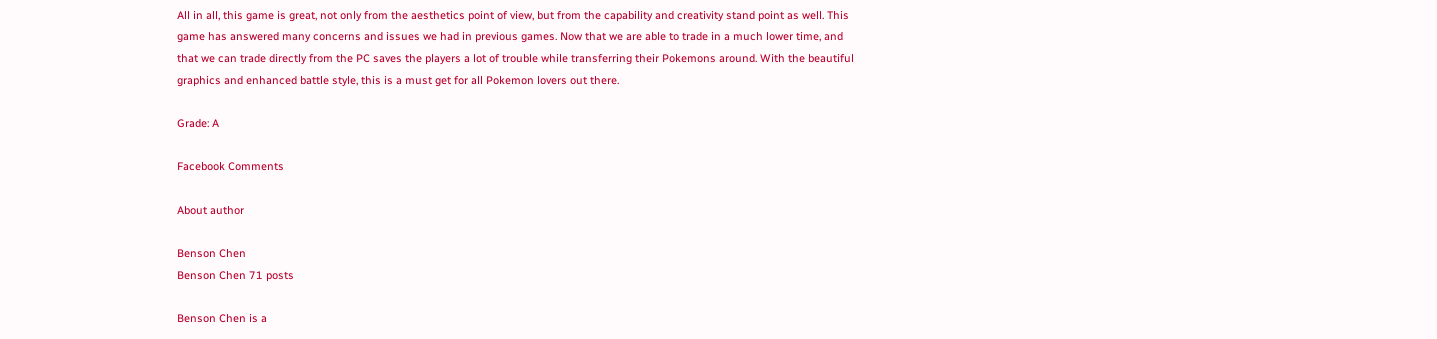All in all, this game is great, not only from the aesthetics point of view, but from the capability and creativity stand point as well. This game has answered many concerns and issues we had in previous games. Now that we are able to trade in a much lower time, and that we can trade directly from the PC saves the players a lot of trouble while transferring their Pokemons around. With the beautiful graphics and enhanced battle style, this is a must get for all Pokemon lovers out there.

Grade: A

Facebook Comments

About author

Benson Chen
Benson Chen 71 posts

Benson Chen is a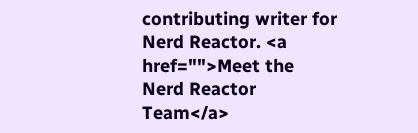contributing writer for Nerd Reactor. <a href="">Meet the Nerd Reactor Team</a>